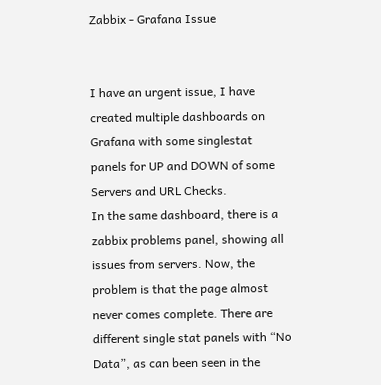Zabbix - Grafana Issue


I have an urgent issue, I have created multiple dashboards on Grafana with some singlestat panels for UP and DOWN of some Servers and URL Checks.
In the same dashboard, there is a zabbix problems panel, showing all issues from servers. Now, the problem is that the page almost never comes complete. There are different single stat panels with “No Data”, as can been seen in the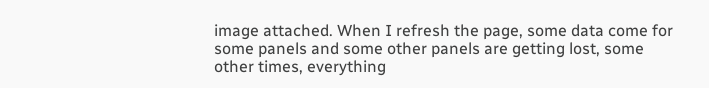image attached. When I refresh the page, some data come for some panels and some other panels are getting lost, some other times, everything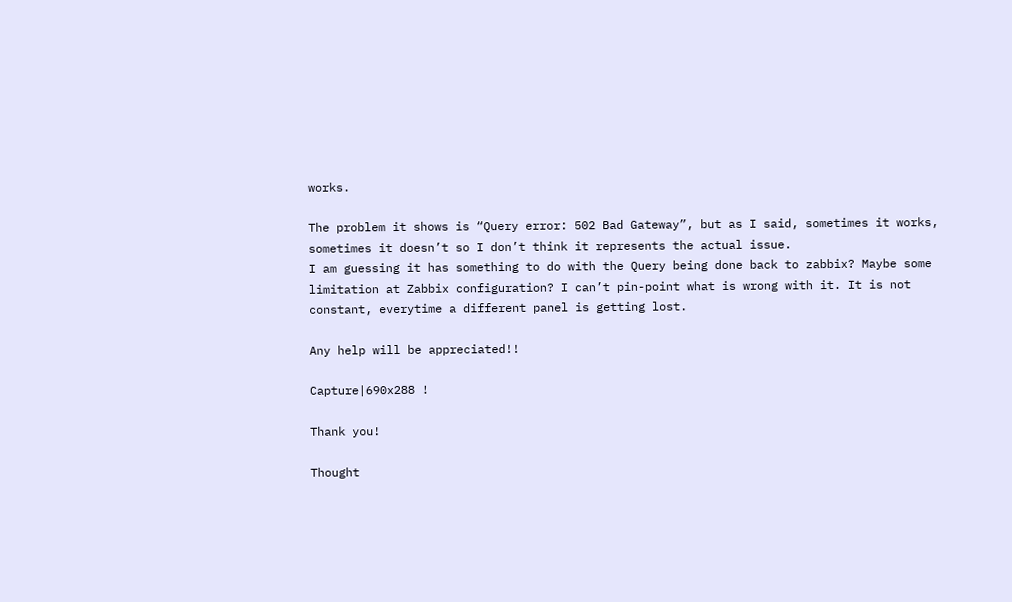works.

The problem it shows is “Query error: 502 Bad Gateway”, but as I said, sometimes it works, sometimes it doesn’t so I don’t think it represents the actual issue.
I am guessing it has something to do with the Query being done back to zabbix? Maybe some limitation at Zabbix configuration? I can’t pin-point what is wrong with it. It is not constant, everytime a different panel is getting lost.

Any help will be appreciated!!

Capture|690x288 !

Thank you!

Thought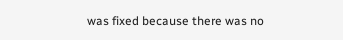was fixed because there was no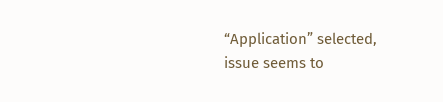“Application” selected, issue seems to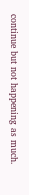continue but not happening as much.